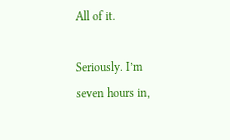All of it.

Seriously. I’m seven hours in,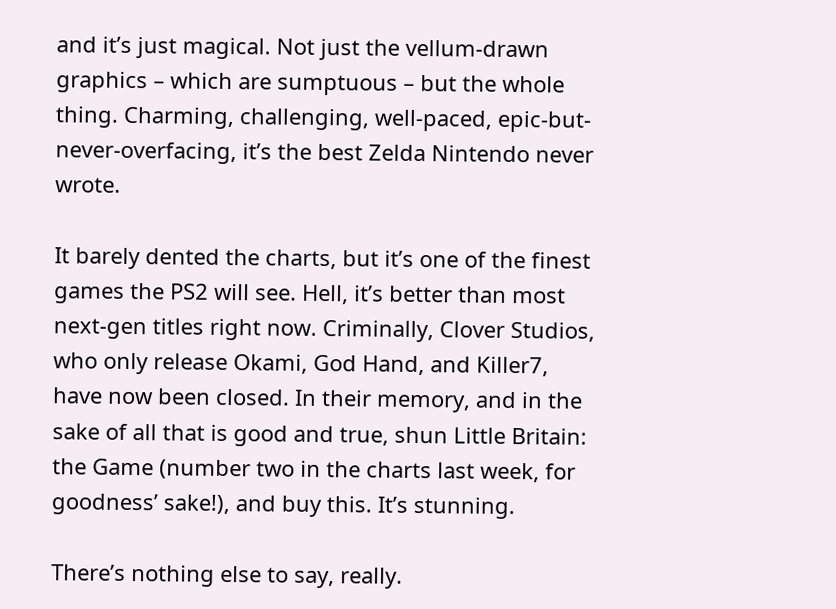and it’s just magical. Not just the vellum-drawn graphics – which are sumptuous – but the whole thing. Charming, challenging, well-paced, epic-but-never-overfacing, it’s the best Zelda Nintendo never wrote.

It barely dented the charts, but it’s one of the finest games the PS2 will see. Hell, it’s better than most next-gen titles right now. Criminally, Clover Studios, who only release Okami, God Hand, and Killer7, have now been closed. In their memory, and in the sake of all that is good and true, shun Little Britain: the Game (number two in the charts last week, for goodness’ sake!), and buy this. It’s stunning.

There’s nothing else to say, really.